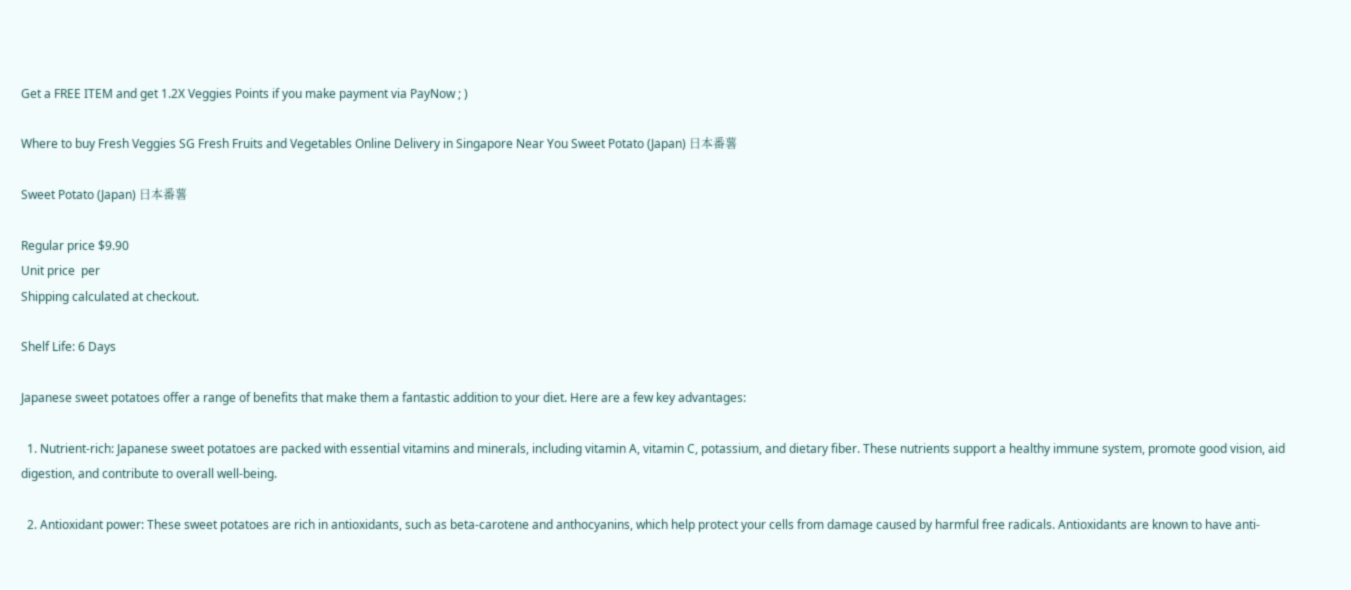Get a FREE ITEM and get 1.2X Veggies Points if you make payment via PayNow ; )

Where to buy Fresh Veggies SG Fresh Fruits and Vegetables Online Delivery in Singapore Near You Sweet Potato (Japan) 日本番薯

Sweet Potato (Japan) 日本番薯

Regular price $9.90
Unit price  per
Shipping calculated at checkout.

Shelf Life: 6 Days

Japanese sweet potatoes offer a range of benefits that make them a fantastic addition to your diet. Here are a few key advantages:

  1. Nutrient-rich: Japanese sweet potatoes are packed with essential vitamins and minerals, including vitamin A, vitamin C, potassium, and dietary fiber. These nutrients support a healthy immune system, promote good vision, aid digestion, and contribute to overall well-being.

  2. Antioxidant power: These sweet potatoes are rich in antioxidants, such as beta-carotene and anthocyanins, which help protect your cells from damage caused by harmful free radicals. Antioxidants are known to have anti-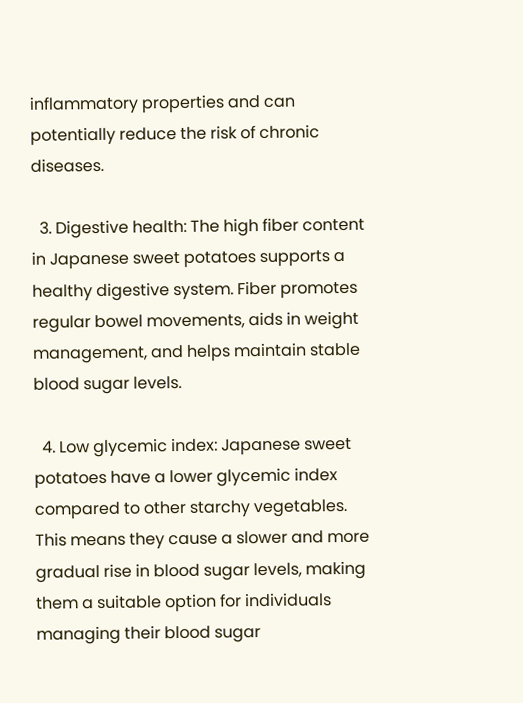inflammatory properties and can potentially reduce the risk of chronic diseases.

  3. Digestive health: The high fiber content in Japanese sweet potatoes supports a healthy digestive system. Fiber promotes regular bowel movements, aids in weight management, and helps maintain stable blood sugar levels.

  4. Low glycemic index: Japanese sweet potatoes have a lower glycemic index compared to other starchy vegetables. This means they cause a slower and more gradual rise in blood sugar levels, making them a suitable option for individuals managing their blood sugar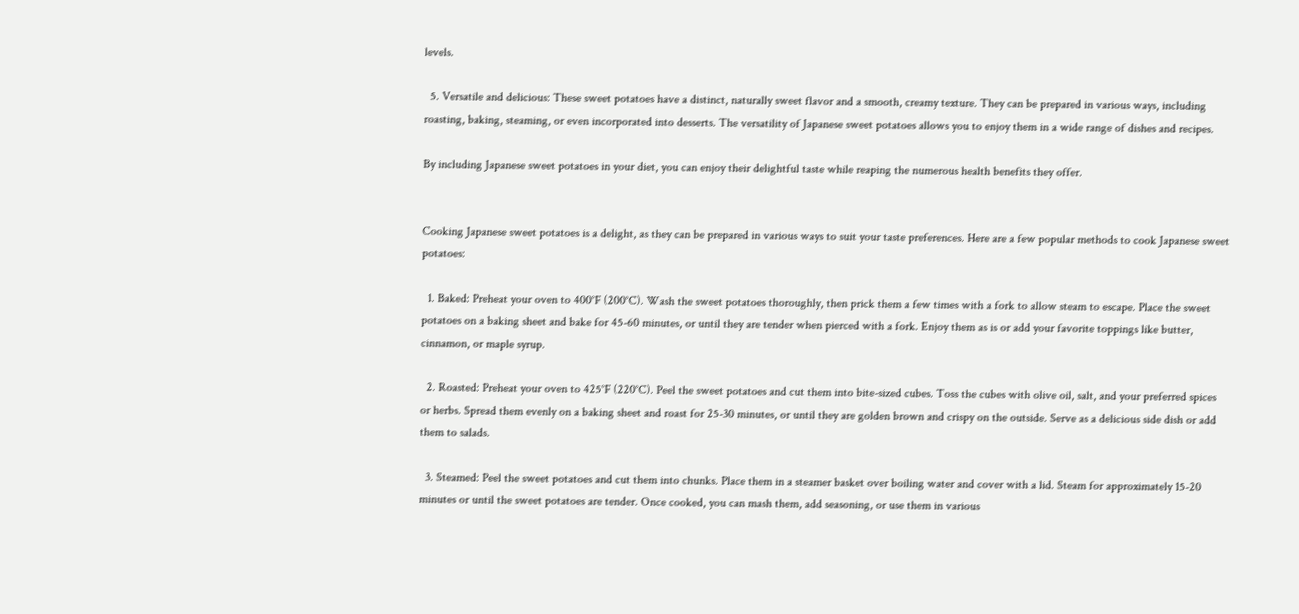levels.

  5. Versatile and delicious: These sweet potatoes have a distinct, naturally sweet flavor and a smooth, creamy texture. They can be prepared in various ways, including roasting, baking, steaming, or even incorporated into desserts. The versatility of Japanese sweet potatoes allows you to enjoy them in a wide range of dishes and recipes.

By including Japanese sweet potatoes in your diet, you can enjoy their delightful taste while reaping the numerous health benefits they offer.


Cooking Japanese sweet potatoes is a delight, as they can be prepared in various ways to suit your taste preferences. Here are a few popular methods to cook Japanese sweet potatoes:

  1. Baked: Preheat your oven to 400°F (200°C). Wash the sweet potatoes thoroughly, then prick them a few times with a fork to allow steam to escape. Place the sweet potatoes on a baking sheet and bake for 45-60 minutes, or until they are tender when pierced with a fork. Enjoy them as is or add your favorite toppings like butter, cinnamon, or maple syrup.

  2. Roasted: Preheat your oven to 425°F (220°C). Peel the sweet potatoes and cut them into bite-sized cubes. Toss the cubes with olive oil, salt, and your preferred spices or herbs. Spread them evenly on a baking sheet and roast for 25-30 minutes, or until they are golden brown and crispy on the outside. Serve as a delicious side dish or add them to salads.

  3. Steamed: Peel the sweet potatoes and cut them into chunks. Place them in a steamer basket over boiling water and cover with a lid. Steam for approximately 15-20 minutes or until the sweet potatoes are tender. Once cooked, you can mash them, add seasoning, or use them in various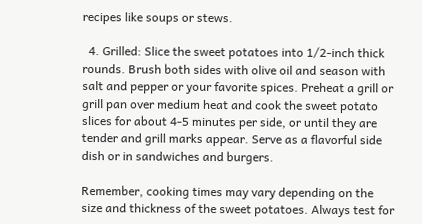recipes like soups or stews.

  4. Grilled: Slice the sweet potatoes into 1/2-inch thick rounds. Brush both sides with olive oil and season with salt and pepper or your favorite spices. Preheat a grill or grill pan over medium heat and cook the sweet potato slices for about 4-5 minutes per side, or until they are tender and grill marks appear. Serve as a flavorful side dish or in sandwiches and burgers.

Remember, cooking times may vary depending on the size and thickness of the sweet potatoes. Always test for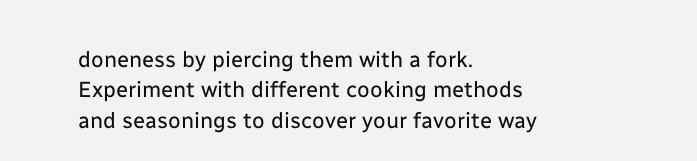doneness by piercing them with a fork. Experiment with different cooking methods and seasonings to discover your favorite way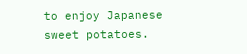to enjoy Japanese sweet potatoes.